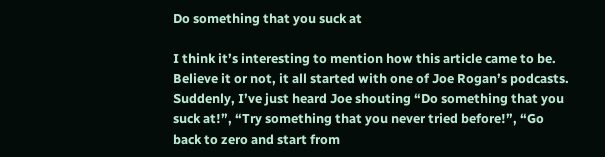Do something that you suck at

I think it’s interesting to mention how this article came to be. Believe it or not, it all started with one of Joe Rogan’s podcasts. Suddenly, I’ve just heard Joe shouting “Do something that you suck at!”, “Try something that you never tried before!”, “Go back to zero and start from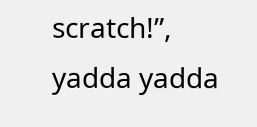scratch!”, yadda yadda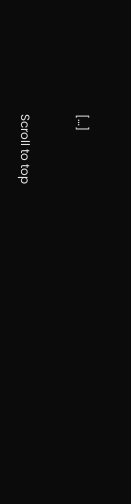[…]

Scroll to top